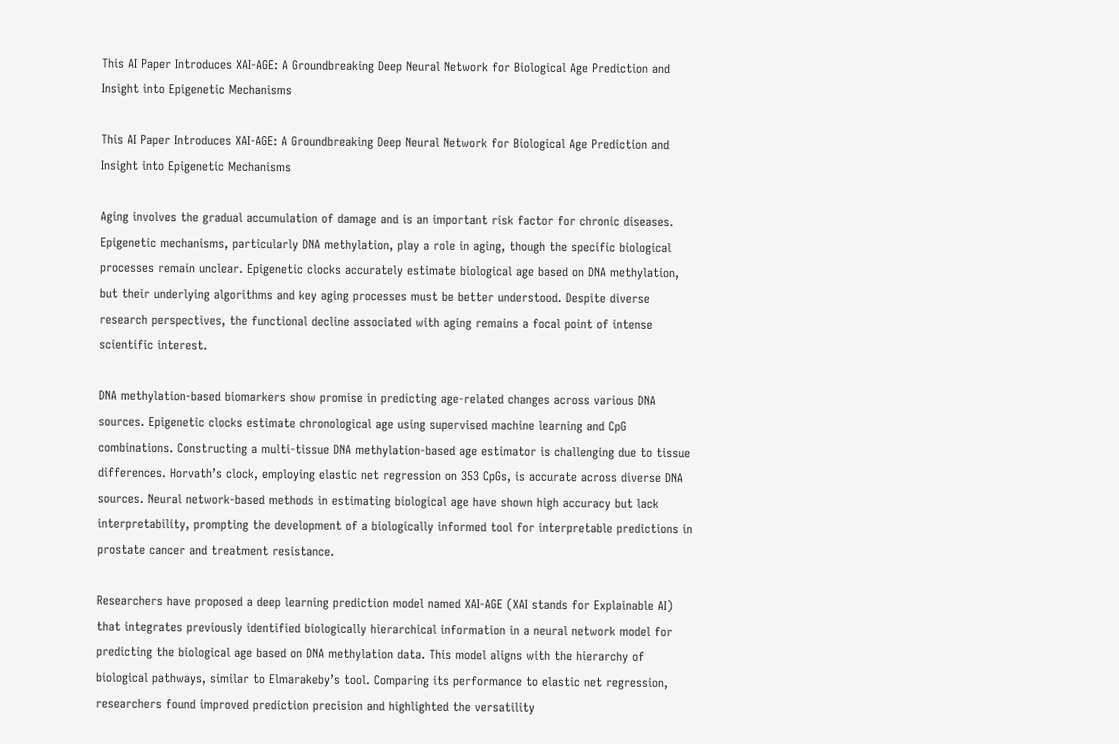This AI Paper Introduces XAI-AGE: A Groundbreaking Deep Neural Network for Biological Age Prediction and Insight into Epigenetic Mechanisms

This AI Paper Introduces XAI-AGE: A Groundbreaking Deep Neural Network for Biological Age Prediction and Insight into Epigenetic Mechanisms

Aging involves the gradual accumulation of damage and is an important risk factor for chronic diseases. Epigenetic mechanisms, particularly DNA methylation, play a role in aging, though the specific biological processes remain unclear. Epigenetic clocks accurately estimate biological age based on DNA methylation, but their underlying algorithms and key aging processes must be better understood. Despite diverse research perspectives, the functional decline associated with aging remains a focal point of intense scientific interest.

DNA methylation-based biomarkers show promise in predicting age-related changes across various DNA sources. Epigenetic clocks estimate chronological age using supervised machine learning and CpG combinations. Constructing a multi-tissue DNA methylation-based age estimator is challenging due to tissue differences. Horvath’s clock, employing elastic net regression on 353 CpGs, is accurate across diverse DNA sources. Neural network-based methods in estimating biological age have shown high accuracy but lack interpretability, prompting the development of a biologically informed tool for interpretable predictions in prostate cancer and treatment resistance.

Researchers have proposed a deep learning prediction model named XAI-AGE (XAI stands for Explainable AI) that integrates previously identified biologically hierarchical information in a neural network model for predicting the biological age based on DNA methylation data. This model aligns with the hierarchy of biological pathways, similar to Elmarakeby’s tool. Comparing its performance to elastic net regression, researchers found improved prediction precision and highlighted the versatility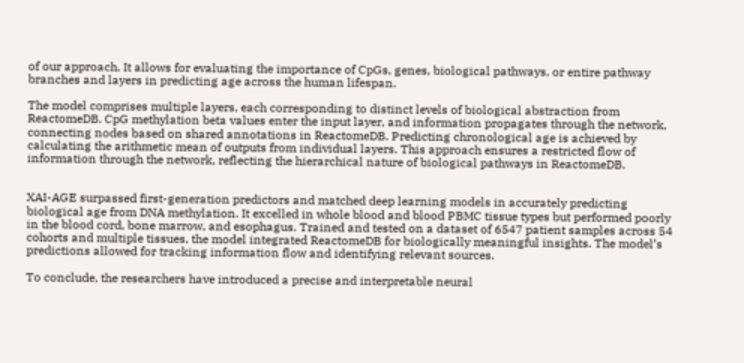of our approach. It allows for evaluating the importance of CpGs, genes, biological pathways, or entire pathway branches and layers in predicting age across the human lifespan.

The model comprises multiple layers, each corresponding to distinct levels of biological abstraction from ReactomeDB. CpG methylation beta values enter the input layer, and information propagates through the network, connecting nodes based on shared annotations in ReactomeDB. Predicting chronological age is achieved by calculating the arithmetic mean of outputs from individual layers. This approach ensures a restricted flow of information through the network, reflecting the hierarchical nature of biological pathways in ReactomeDB.


XAI-AGE surpassed first-generation predictors and matched deep learning models in accurately predicting biological age from DNA methylation. It excelled in whole blood and blood PBMC tissue types but performed poorly in the blood cord, bone marrow, and esophagus. Trained and tested on a dataset of 6547 patient samples across 54 cohorts and multiple tissues, the model integrated ReactomeDB for biologically meaningful insights. The model’s predictions allowed for tracking information flow and identifying relevant sources.

To conclude, the researchers have introduced a precise and interpretable neural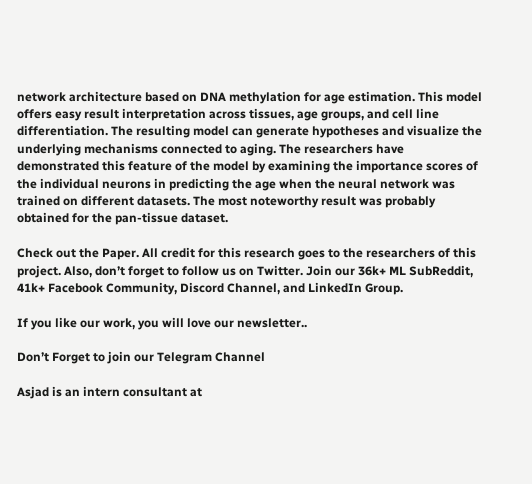network architecture based on DNA methylation for age estimation. This model offers easy result interpretation across tissues, age groups, and cell line differentiation. The resulting model can generate hypotheses and visualize the underlying mechanisms connected to aging. The researchers have demonstrated this feature of the model by examining the importance scores of the individual neurons in predicting the age when the neural network was trained on different datasets. The most noteworthy result was probably obtained for the pan-tissue dataset.

Check out the Paper. All credit for this research goes to the researchers of this project. Also, don’t forget to follow us on Twitter. Join our 36k+ ML SubReddit, 41k+ Facebook Community, Discord Channel, and LinkedIn Group.

If you like our work, you will love our newsletter..

Don’t Forget to join our Telegram Channel

Asjad is an intern consultant at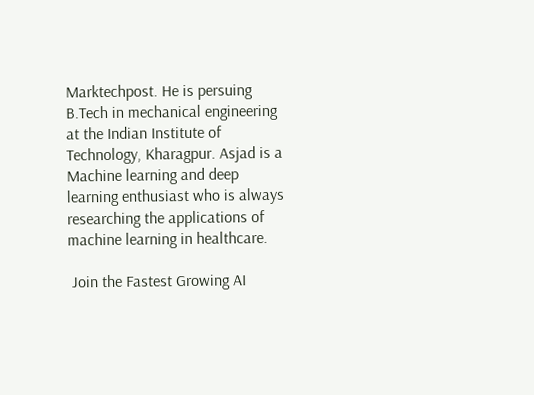Marktechpost. He is persuing B.Tech in mechanical engineering at the Indian Institute of Technology, Kharagpur. Asjad is a Machine learning and deep learning enthusiast who is always researching the applications of machine learning in healthcare.

 Join the Fastest Growing AI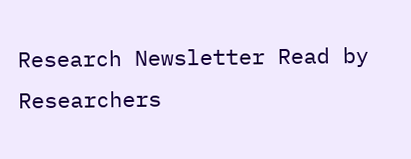Research Newsletter Read by Researchers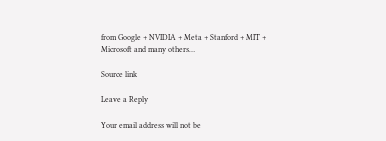from Google + NVIDIA + Meta + Stanford + MIT + Microsoft and many others…

Source link

Leave a Reply

Your email address will not be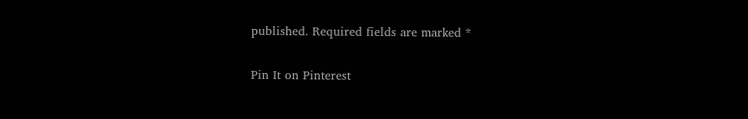published. Required fields are marked *

Pin It on Pinterest